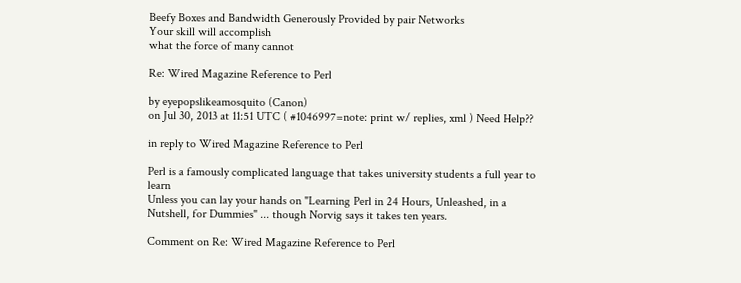Beefy Boxes and Bandwidth Generously Provided by pair Networks
Your skill will accomplish
what the force of many cannot

Re: Wired Magazine Reference to Perl

by eyepopslikeamosquito (Canon)
on Jul 30, 2013 at 11:51 UTC ( #1046997=note: print w/ replies, xml ) Need Help??

in reply to Wired Magazine Reference to Perl

Perl is a famously complicated language that takes university students a full year to learn
Unless you can lay your hands on "Learning Perl in 24 Hours, Unleashed, in a Nutshell, for Dummies" ... though Norvig says it takes ten years.

Comment on Re: Wired Magazine Reference to Perl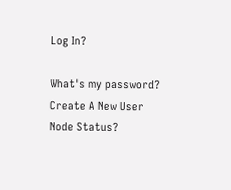Log In?

What's my password?
Create A New User
Node Status?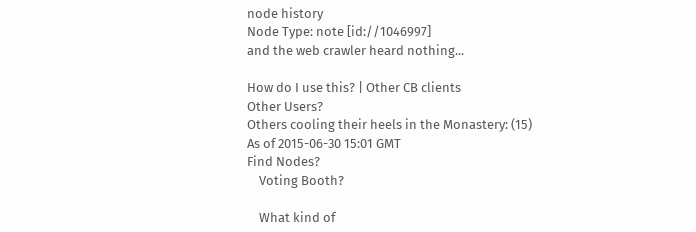node history
Node Type: note [id://1046997]
and the web crawler heard nothing...

How do I use this? | Other CB clients
Other Users?
Others cooling their heels in the Monastery: (15)
As of 2015-06-30 15:01 GMT
Find Nodes?
    Voting Booth?

    What kind of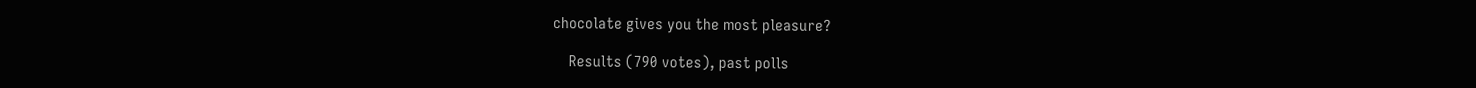chocolate gives you the most pleasure?

    Results (790 votes), past polls